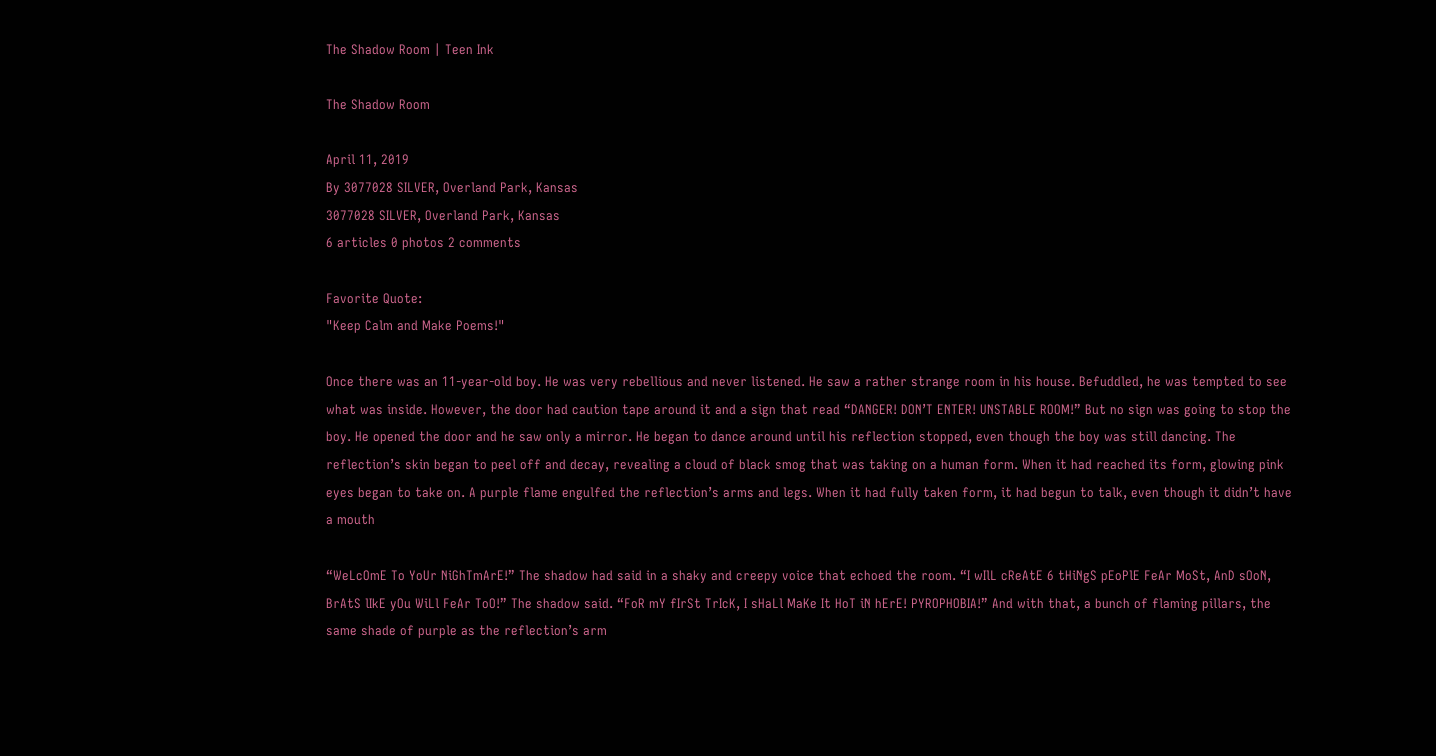The Shadow Room | Teen Ink

The Shadow Room

April 11, 2019
By 3077028 SILVER, Overland Park, Kansas
3077028 SILVER, Overland Park, Kansas
6 articles 0 photos 2 comments

Favorite Quote:
"Keep Calm and Make Poems!"

Once there was an 11-year-old boy. He was very rebellious and never listened. He saw a rather strange room in his house. Befuddled, he was tempted to see what was inside. However, the door had caution tape around it and a sign that read “DANGER! DON’T ENTER! UNSTABLE ROOM!” But no sign was going to stop the boy. He opened the door and he saw only a mirror. He began to dance around until his reflection stopped, even though the boy was still dancing. The reflection’s skin began to peel off and decay, revealing a cloud of black smog that was taking on a human form. When it had reached its form, glowing pink eyes began to take on. A purple flame engulfed the reflection’s arms and legs. When it had fully taken form, it had begun to talk, even though it didn’t have a mouth

“WeLcOmE To YoUr NiGhTmArE!” The shadow had said in a shaky and creepy voice that echoed the room. “I wIlL cReAtE 6 tHiNgS pEoPlE FeAr MoSt, AnD sOoN, BrAtS lIkE yOu WiLl FeAr ToO!” The shadow said. “FoR mY fIrSt TrIcK, I sHaLl MaKe It HoT iN hErE! PYROPHOBIA!” And with that, a bunch of flaming pillars, the same shade of purple as the reflection’s arm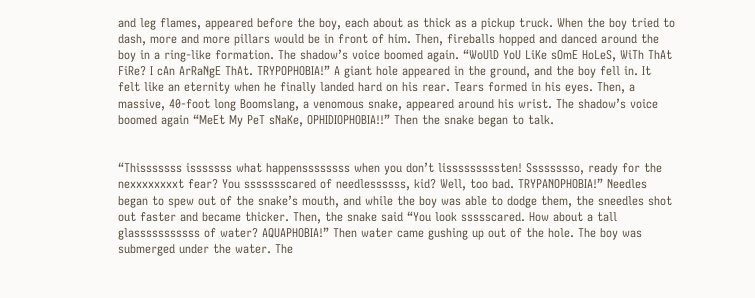and leg flames, appeared before the boy, each about as thick as a pickup truck. When the boy tried to dash, more and more pillars would be in front of him. Then, fireballs hopped and danced around the boy in a ring-like formation. The shadow’s voice boomed again. “WoUlD YoU LiKe sOmE HoLeS, WiTh ThAt FiRe? I cAn ArRaNgE ThAt. TRYPOPHOBIA!” A giant hole appeared in the ground, and the boy fell in. It felt like an eternity when he finally landed hard on his rear. Tears formed in his eyes. Then, a massive, 40-foot long Boomslang, a venomous snake, appeared around his wrist. The shadow’s voice boomed again “MeEt My PeT sNaKe, OPHIDIOPHOBIA!!” Then the snake began to talk.


“Thisssssss isssssss what happenssssssss when you don’t lisssssssssten! Sssssssso, ready for the nexxxxxxxxt fear? You ssssssscared of needlessssss, kid? Well, too bad. TRYPANOPHOBIA!” Needles began to spew out of the snake’s mouth, and while the boy was able to dodge them, the sneedles shot out faster and became thicker. Then, the snake said “You look ssssscared. How about a tall glasssssssssss of water? AQUAPHOBIA!” Then water came gushing up out of the hole. The boy was submerged under the water. The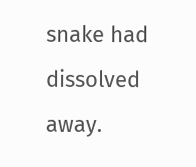snake had dissolved away.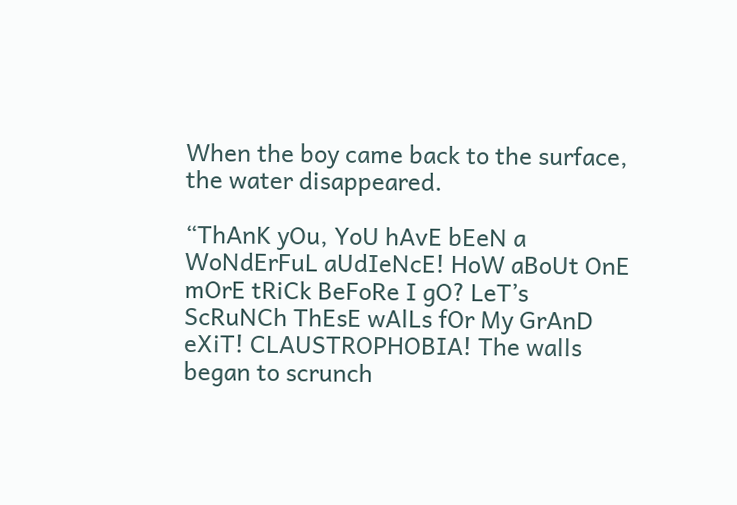When the boy came back to the surface, the water disappeared.

“ThAnK yOu, YoU hAvE bEeN a WoNdErFuL aUdIeNcE! HoW aBoUt OnE mOrE tRiCk BeFoRe I gO? LeT’s ScRuNCh ThEsE wAlLs fOr My GrAnD eXiT! CLAUSTROPHOBIA! The walls began to scrunch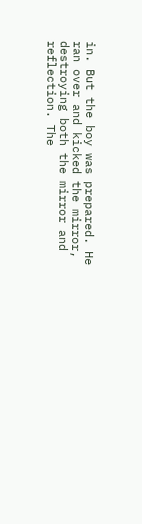in. But the boy was prepared. He ran over and kicked the mirror, destroying both the mirror and reflection. The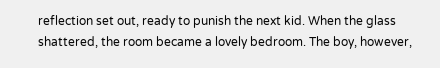reflection set out, ready to punish the next kid. When the glass shattered, the room became a lovely bedroom. The boy, however,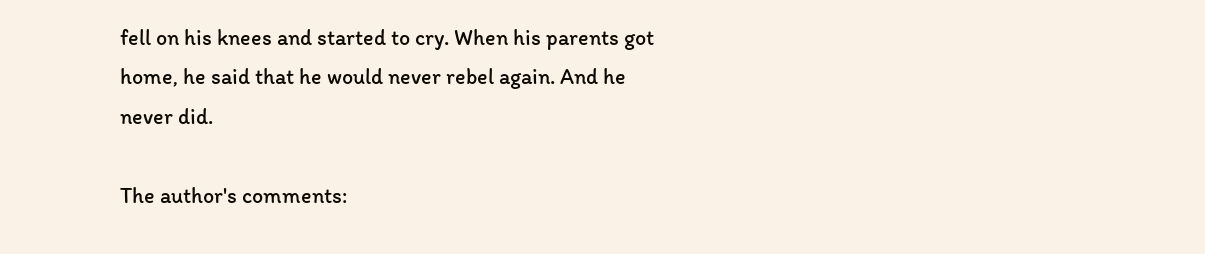fell on his knees and started to cry. When his parents got home, he said that he would never rebel again. And he never did.

The author's comments: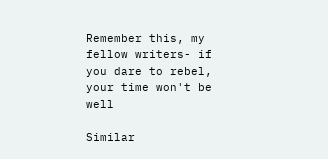Remember this, my fellow writers- if you dare to rebel, your time won't be well

Similar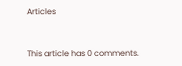Articles


This article has 0 comments.